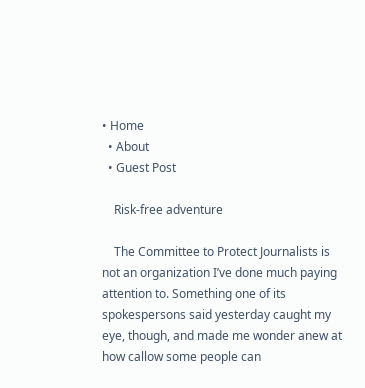• Home
  • About
  • Guest Post

    Risk-free adventure

    The Committee to Protect Journalists is not an organization I’ve done much paying attention to. Something one of its spokespersons said yesterday caught my eye, though, and made me wonder anew at how callow some people can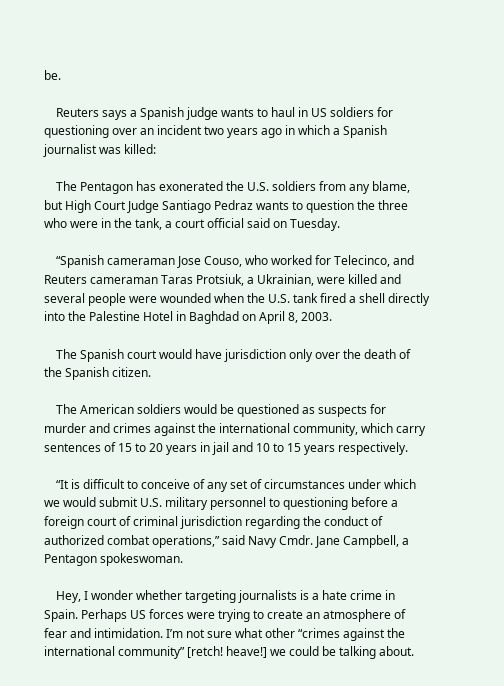be.

    Reuters says a Spanish judge wants to haul in US soldiers for questioning over an incident two years ago in which a Spanish journalist was killed:

    The Pentagon has exonerated the U.S. soldiers from any blame, but High Court Judge Santiago Pedraz wants to question the three who were in the tank, a court official said on Tuesday.

    “Spanish cameraman Jose Couso, who worked for Telecinco, and Reuters cameraman Taras Protsiuk, a Ukrainian, were killed and several people were wounded when the U.S. tank fired a shell directly into the Palestine Hotel in Baghdad on April 8, 2003.

    The Spanish court would have jurisdiction only over the death of the Spanish citizen.

    The American soldiers would be questioned as suspects for murder and crimes against the international community, which carry sentences of 15 to 20 years in jail and 10 to 15 years respectively.

    “It is difficult to conceive of any set of circumstances under which we would submit U.S. military personnel to questioning before a foreign court of criminal jurisdiction regarding the conduct of authorized combat operations,” said Navy Cmdr. Jane Campbell, a Pentagon spokeswoman.

    Hey, I wonder whether targeting journalists is a hate crime in Spain. Perhaps US forces were trying to create an atmosphere of fear and intimidation. I’m not sure what other “crimes against the international community” [retch! heave!] we could be talking about.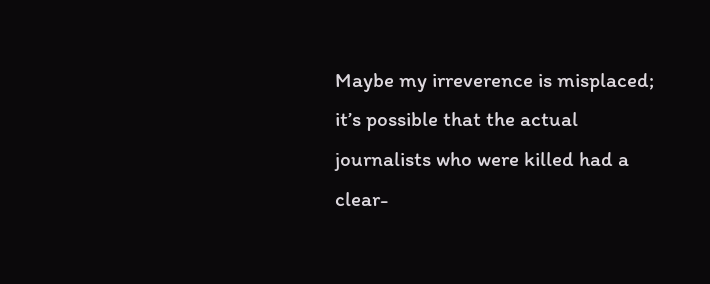Maybe my irreverence is misplaced; it’s possible that the actual journalists who were killed had a clear-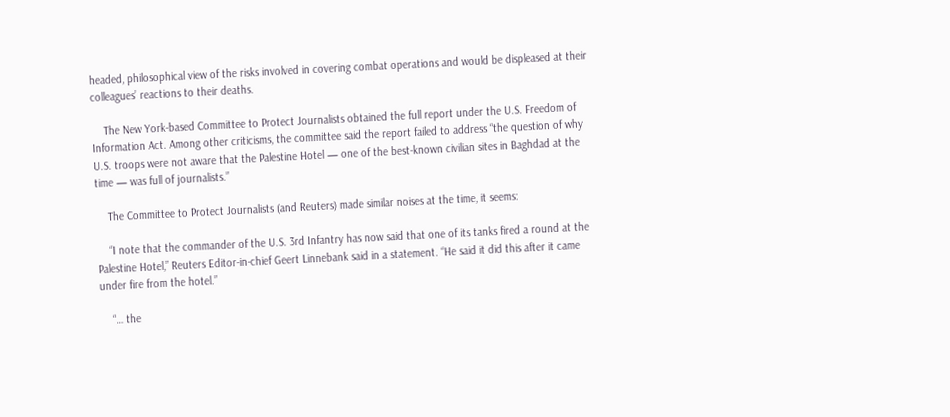headed, philosophical view of the risks involved in covering combat operations and would be displeased at their colleagues’ reactions to their deaths.

    The New York-based Committee to Protect Journalists obtained the full report under the U.S. Freedom of Information Act. Among other criticisms, the committee said the report failed to address “the question of why U.S. troops were not aware that the Palestine Hotel — one of the best-known civilian sites in Baghdad at the time — was full of journalists.”

    The Committee to Protect Journalists (and Reuters) made similar noises at the time, it seems:

    “I note that the commander of the U.S. 3rd Infantry has now said that one of its tanks fired a round at the Palestine Hotel,” Reuters Editor-in-chief Geert Linnebank said in a statement. “He said it did this after it came under fire from the hotel.”

    “… the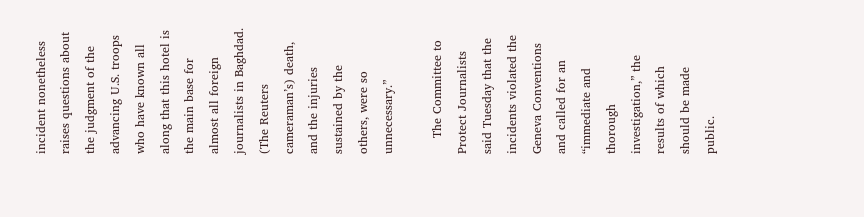incident nonetheless raises questions about the judgment of the advancing U.S. troops who have known all along that this hotel is the main base for almost all foreign journalists in Baghdad. (The Reuters cameraman’s) death, and the injuries sustained by the others, were so unnecessary.”

    The Committee to Protect Journalists said Tuesday that the incidents violated the Geneva Conventions and called for an “immediate and thorough investigation,” the results of which should be made public.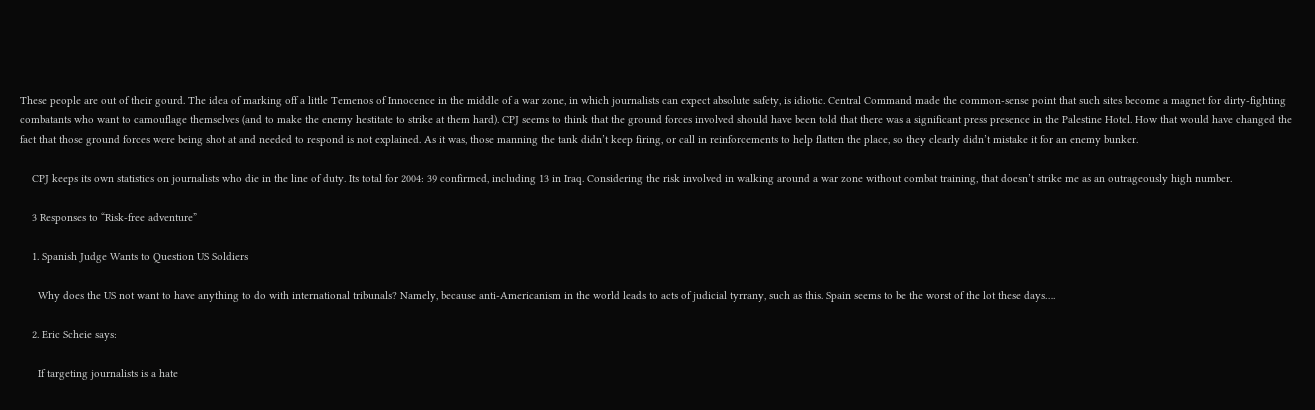These people are out of their gourd. The idea of marking off a little Temenos of Innocence in the middle of a war zone, in which journalists can expect absolute safety, is idiotic. Central Command made the common-sense point that such sites become a magnet for dirty-fighting combatants who want to camouflage themselves (and to make the enemy hestitate to strike at them hard). CPJ seems to think that the ground forces involved should have been told that there was a significant press presence in the Palestine Hotel. How that would have changed the fact that those ground forces were being shot at and needed to respond is not explained. As it was, those manning the tank didn’t keep firing, or call in reinforcements to help flatten the place, so they clearly didn’t mistake it for an enemy bunker.

    CPJ keeps its own statistics on journalists who die in the line of duty. Its total for 2004: 39 confirmed, including 13 in Iraq. Considering the risk involved in walking around a war zone without combat training, that doesn’t strike me as an outrageously high number.

    3 Responses to “Risk-free adventure”

    1. Spanish Judge Wants to Question US Soldiers

      Why does the US not want to have anything to do with international tribunals? Namely, because anti-Americanism in the world leads to acts of judicial tyrrany, such as this. Spain seems to be the worst of the lot these days….

    2. Eric Scheie says:

      If targeting journalists is a hate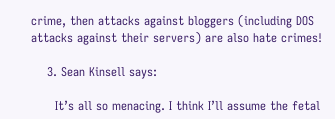crime, then attacks against bloggers (including DOS attacks against their servers) are also hate crimes!

    3. Sean Kinsell says:

      It’s all so menacing. I think I’ll assume the fetal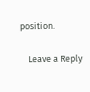position.

    Leave a Reply